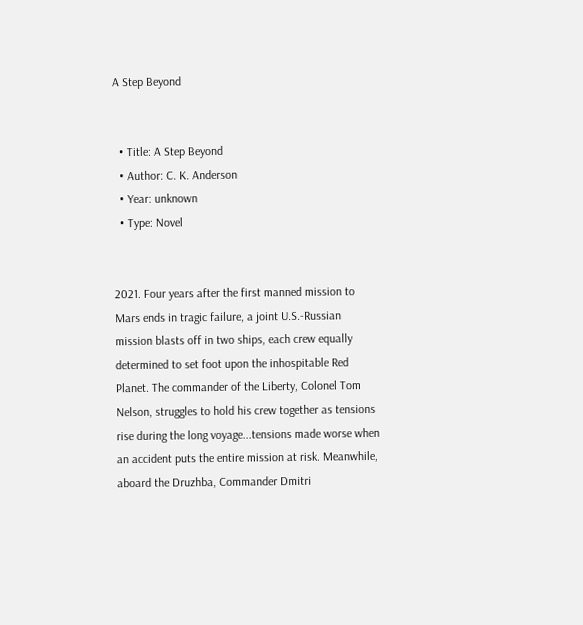A Step Beyond


  • Title: A Step Beyond
  • Author: C. K. Anderson
  • Year: unknown
  • Type: Novel


2021. Four years after the first manned mission to Mars ends in tragic failure, a joint U.S.-Russian mission blasts off in two ships, each crew equally determined to set foot upon the inhospitable Red Planet. The commander of the Liberty, Colonel Tom Nelson, struggles to hold his crew together as tensions rise during the long voyage...tensions made worse when an accident puts the entire mission at risk. Meanwhile, aboard the Druzhba, Commander Dmitri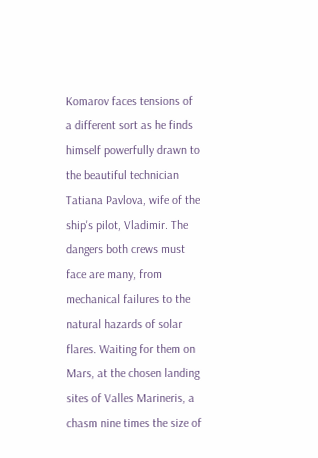Komarov faces tensions of a different sort as he finds himself powerfully drawn to the beautiful technician Tatiana Pavlova, wife of the ship's pilot, Vladimir. The dangers both crews must face are many, from mechanical failures to the natural hazards of solar flares. Waiting for them on Mars, at the chosen landing sites of Valles Marineris, a chasm nine times the size of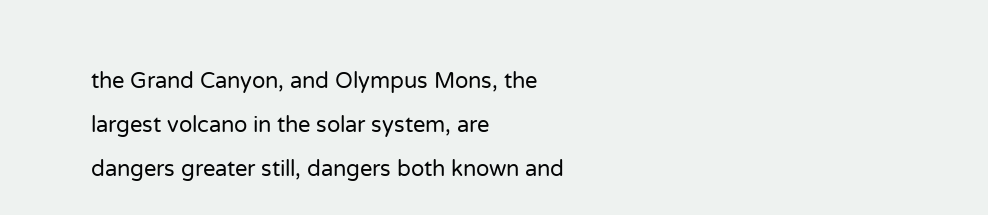the Grand Canyon, and Olympus Mons, the largest volcano in the solar system, are dangers greater still, dangers both known and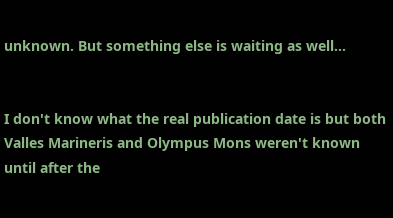unknown. But something else is waiting as well...


I don't know what the real publication date is but both Valles Marineris and Olympus Mons weren't known until after the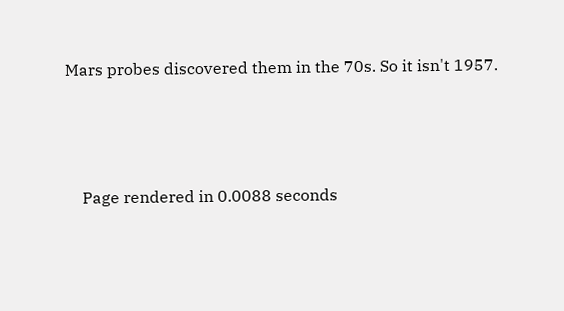Mars probes discovered them in the 70s. So it isn't 1957.



    Page rendered in 0.0088 seconds